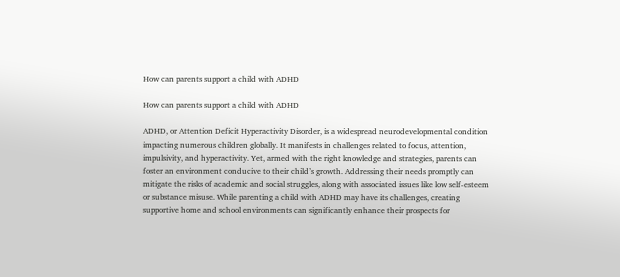How can parents support a child with ADHD

How can parents support a child with ADHD

ADHD, or Attention Deficit Hyperactivity Disorder, is a widespread neurodevelopmental condition impacting numerous children globally. It manifests in challenges related to focus, attention, impulsivity, and hyperactivity. Yet, armed with the right knowledge and strategies, parents can foster an environment conducive to their child’s growth. Addressing their needs promptly can mitigate the risks of academic and social struggles, along with associated issues like low self-esteem or substance misuse. While parenting a child with ADHD may have its challenges, creating supportive home and school environments can significantly enhance their prospects for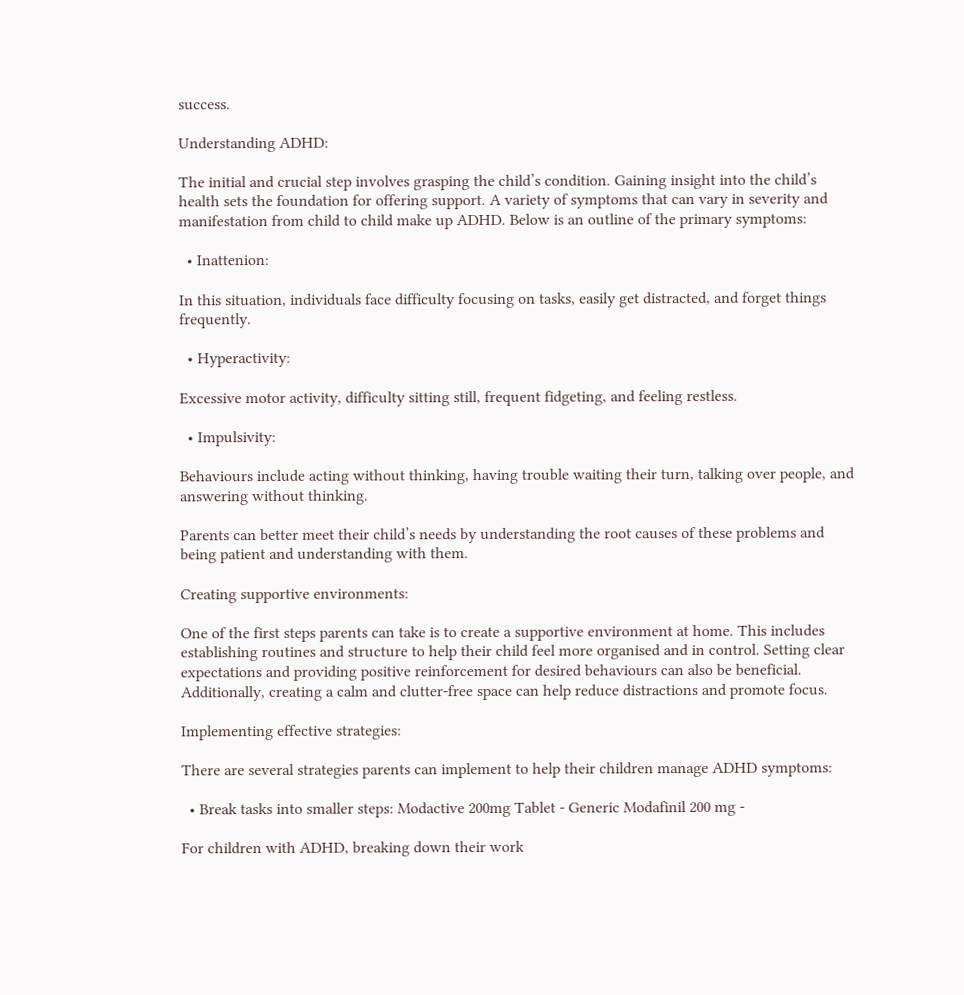success.

Understanding ADHD:

The initial and crucial step involves grasping the child’s condition. Gaining insight into the child’s health sets the foundation for offering support. A variety of symptoms that can vary in severity and manifestation from child to child make up ADHD. Below is an outline of the primary symptoms:

  • Inattenion:

In this situation, individuals face difficulty focusing on tasks, easily get distracted, and forget things frequently.

  • Hyperactivity:

Excessive motor activity, difficulty sitting still, frequent fidgeting, and feeling restless.

  • Impulsivity:

Behaviours include acting without thinking, having trouble waiting their turn, talking over people, and answering without thinking.

Parents can better meet their child’s needs by understanding the root causes of these problems and being patient and understanding with them.

Creating supportive environments:

One of the first steps parents can take is to create a supportive environment at home. This includes establishing routines and structure to help their child feel more organised and in control. Setting clear expectations and providing positive reinforcement for desired behaviours can also be beneficial. Additionally, creating a calm and clutter-free space can help reduce distractions and promote focus.

Implementing effective strategies:

There are several strategies parents can implement to help their children manage ADHD symptoms:

  • Break tasks into smaller steps: Modactive 200mg Tablet - Generic Modafinil 200 mg -

For children with ADHD, breaking down their work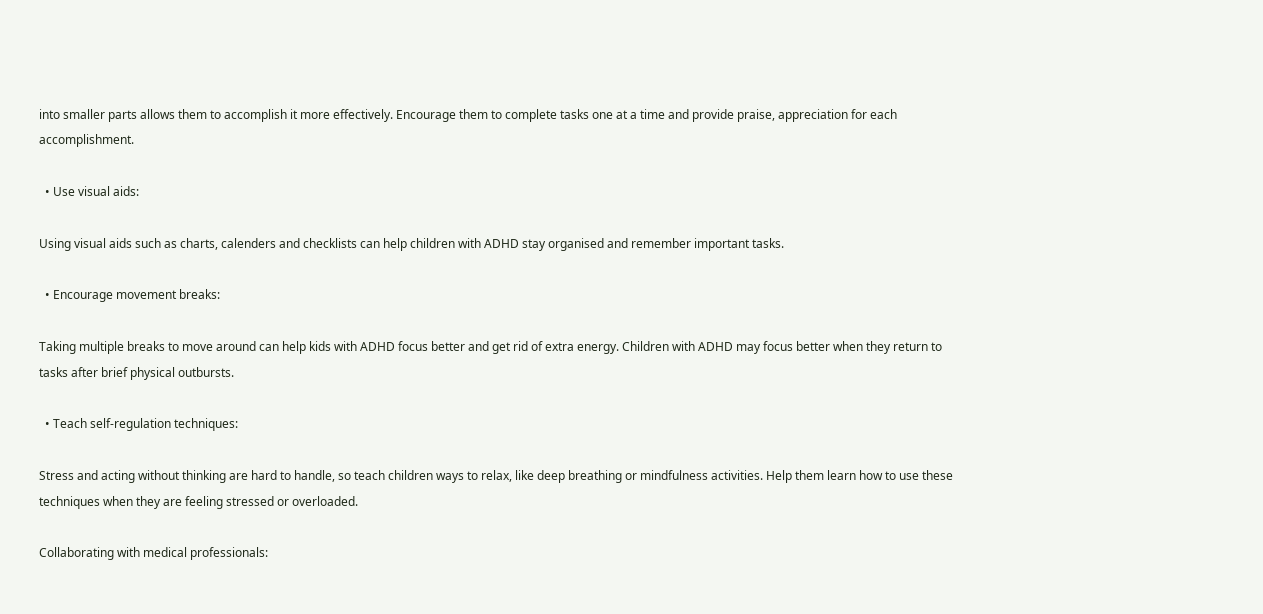into smaller parts allows them to accomplish it more effectively. Encourage them to complete tasks one at a time and provide praise, appreciation for each accomplishment.

  • Use visual aids:

Using visual aids such as charts, calenders and checklists can help children with ADHD stay organised and remember important tasks.

  • Encourage movement breaks:

Taking multiple breaks to move around can help kids with ADHD focus better and get rid of extra energy. Children with ADHD may focus better when they return to tasks after brief physical outbursts.

  • Teach self-regulation techniques:

Stress and acting without thinking are hard to handle, so teach children ways to relax, like deep breathing or mindfulness activities. Help them learn how to use these techniques when they are feeling stressed or overloaded.

Collaborating with medical professionals: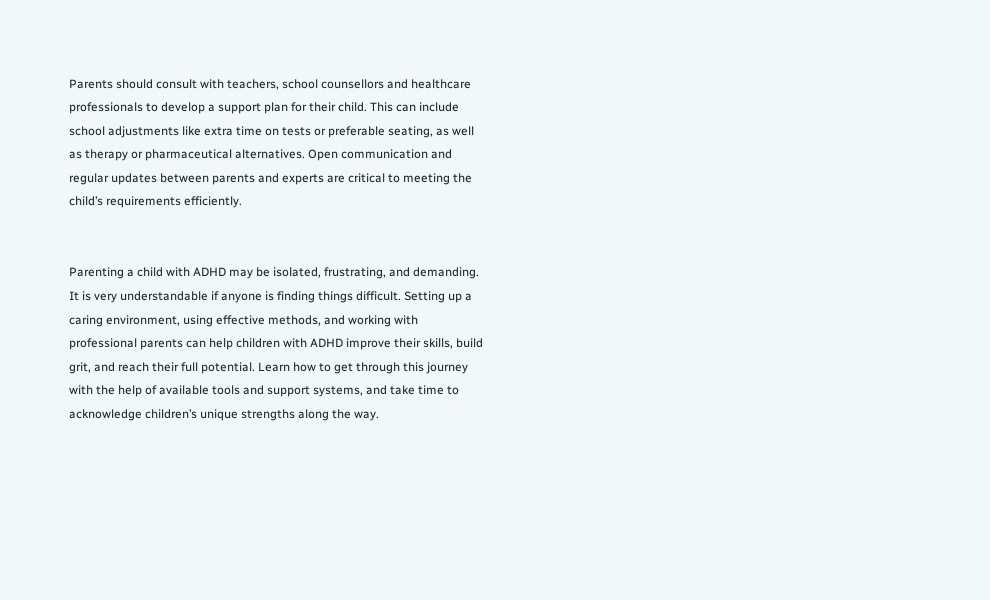Parents should consult with teachers, school counsellors and healthcare professionals to develop a support plan for their child. This can include school adjustments like extra time on tests or preferable seating, as well as therapy or pharmaceutical alternatives. Open communication and regular updates between parents and experts are critical to meeting the child’s requirements efficiently.


Parenting a child with ADHD may be isolated, frustrating, and demanding. It is very understandable if anyone is finding things difficult. Setting up a caring environment, using effective methods, and working with professional parents can help children with ADHD improve their skills, build grit, and reach their full potential. Learn how to get through this journey with the help of available tools and support systems, and take time to acknowledge children’s unique strengths along the way.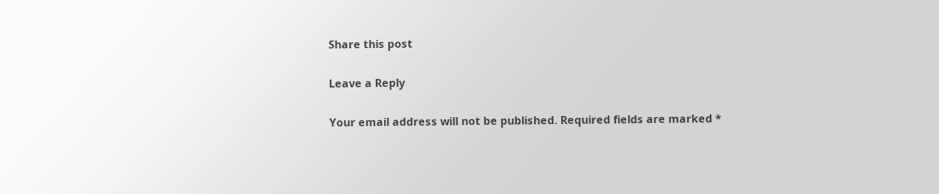Share this post

Leave a Reply

Your email address will not be published. Required fields are marked *